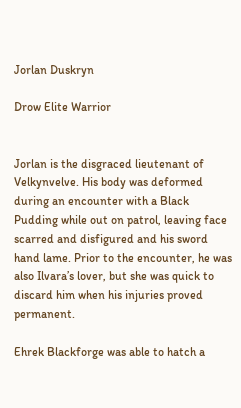Jorlan Duskryn

Drow Elite Warrior


Jorlan is the disgraced lieutenant of Velkynvelve. His body was deformed during an encounter with a Black Pudding while out on patrol, leaving face scarred and disfigured and his sword hand lame. Prior to the encounter, he was also Ilvara’s lover, but she was quick to discard him when his injuries proved permanent.

Ehrek Blackforge was able to hatch a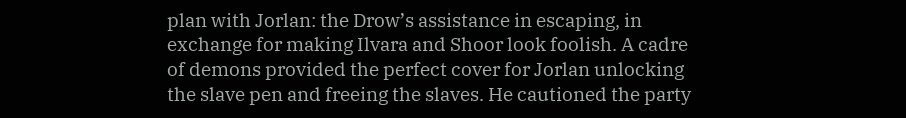plan with Jorlan: the Drow’s assistance in escaping, in exchange for making Ilvara and Shoor look foolish. A cadre of demons provided the perfect cover for Jorlan unlocking the slave pen and freeing the slaves. He cautioned the party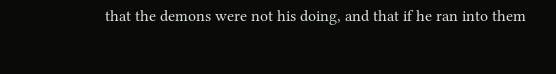that the demons were not his doing, and that if he ran into them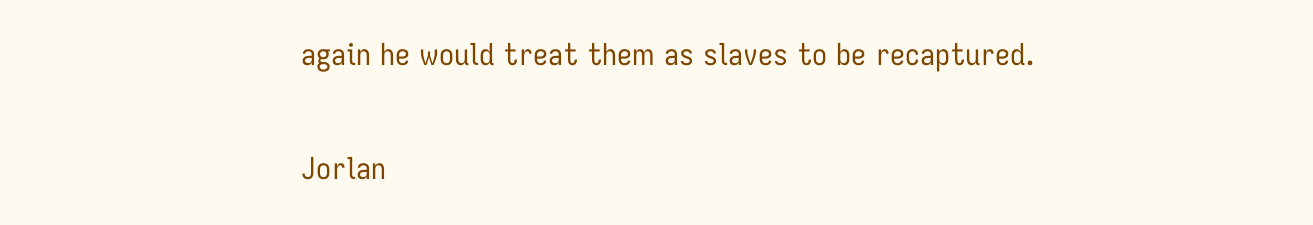again he would treat them as slaves to be recaptured.

Jorlan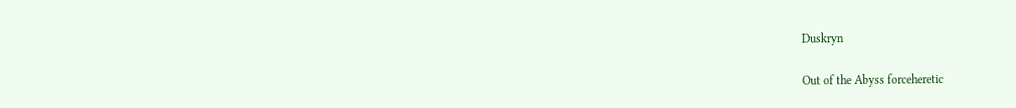Duskryn

Out of the Abyss forceheretic